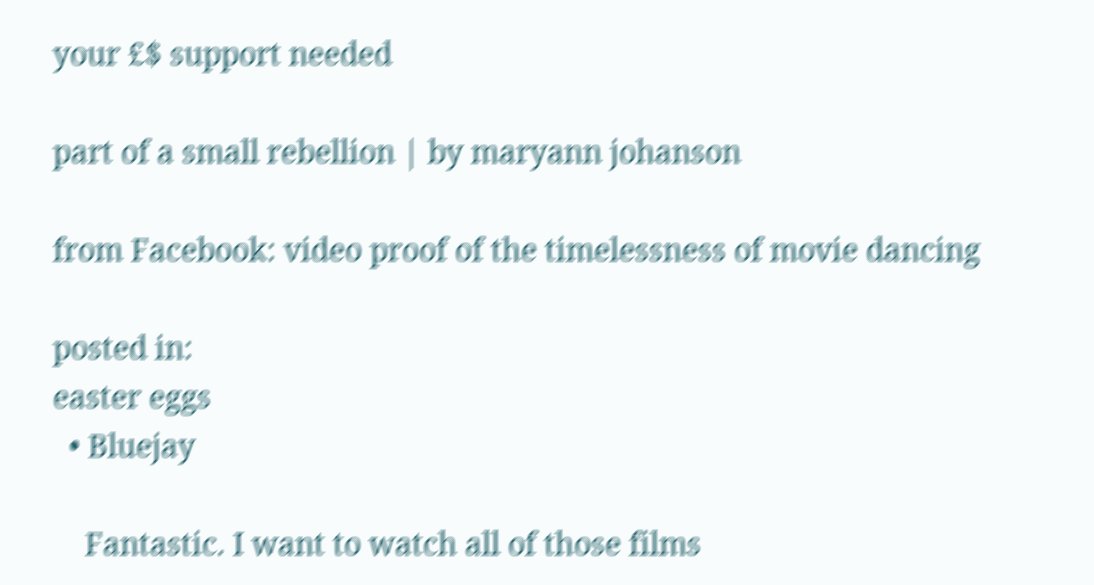your £$ support needed

part of a small rebellion | by maryann johanson

from Facebook: video proof of the timelessness of movie dancing

posted in:
easter eggs
  • Bluejay

    Fantastic. I want to watch all of those films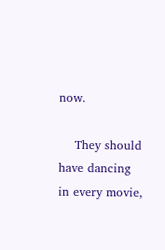now.

    They should have dancing in every movie,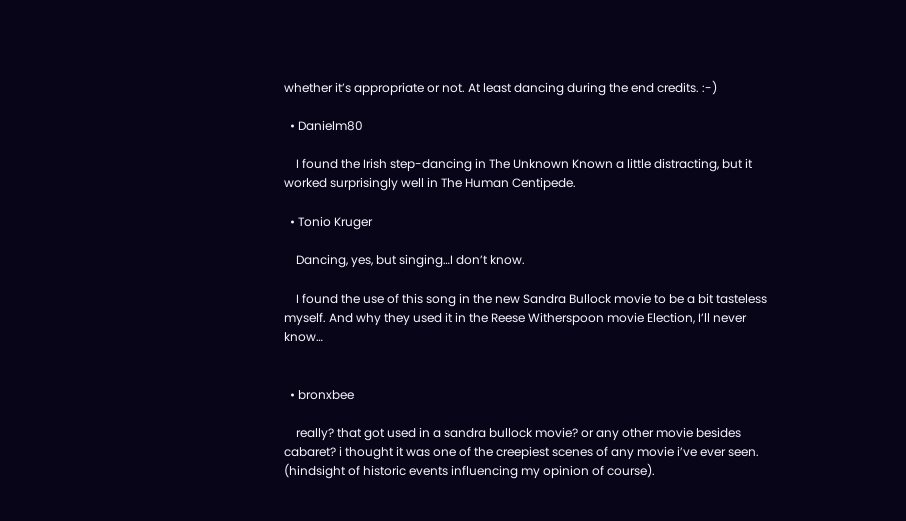whether it’s appropriate or not. At least dancing during the end credits. :-)

  • Danielm80

    I found the Irish step-dancing in The Unknown Known a little distracting, but it worked surprisingly well in The Human Centipede.

  • Tonio Kruger

    Dancing, yes, but singing…I don’t know.

    I found the use of this song in the new Sandra Bullock movie to be a bit tasteless myself. And why they used it in the Reese Witherspoon movie Election, I’ll never know…


  • bronxbee

    really? that got used in a sandra bullock movie? or any other movie besides cabaret? i thought it was one of the creepiest scenes of any movie i’ve ever seen. (hindsight of historic events influencing my opinion of course).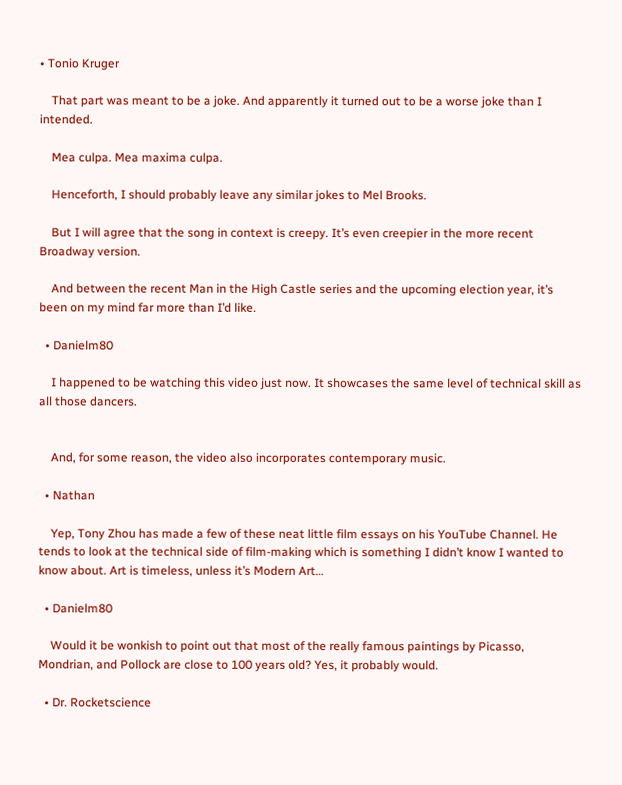• Tonio Kruger

    That part was meant to be a joke. And apparently it turned out to be a worse joke than I intended.

    Mea culpa. Mea maxima culpa.

    Henceforth, I should probably leave any similar jokes to Mel Brooks.

    But I will agree that the song in context is creepy. It’s even creepier in the more recent Broadway version.

    And between the recent Man in the High Castle series and the upcoming election year, it’s been on my mind far more than I’d like.

  • Danielm80

    I happened to be watching this video just now. It showcases the same level of technical skill as all those dancers.


    And, for some reason, the video also incorporates contemporary music.

  • Nathan

    Yep, Tony Zhou has made a few of these neat little film essays on his YouTube Channel. He tends to look at the technical side of film-making which is something I didn’t know I wanted to know about. Art is timeless, unless it’s Modern Art…

  • Danielm80

    Would it be wonkish to point out that most of the really famous paintings by Picasso, Mondrian, and Pollock are close to 100 years old? Yes, it probably would.

  • Dr. Rocketscience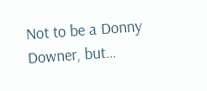Not to be a Donny Downer, but…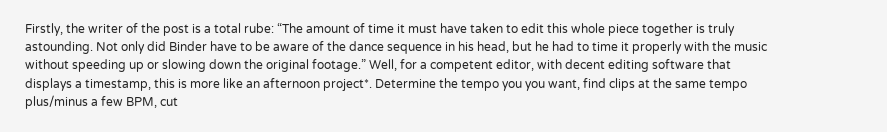Firstly, the writer of the post is a total rube: “The amount of time it must have taken to edit this whole piece together is truly astounding. Not only did Binder have to be aware of the dance sequence in his head, but he had to time it properly with the music without speeding up or slowing down the original footage.” Well, for a competent editor, with decent editing software that displays a timestamp, this is more like an afternoon project*. Determine the tempo you you want, find clips at the same tempo plus/minus a few BPM, cut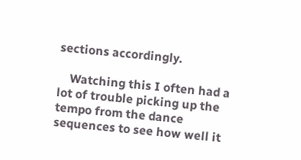sections accordingly.

    Watching this I often had a lot of trouble picking up the tempo from the dance sequences to see how well it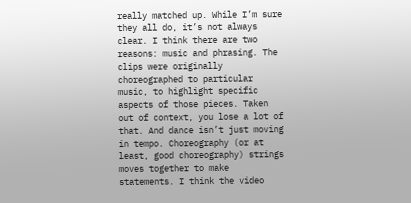really matched up. While I’m sure they all do, it’s not always clear. I think there are two reasons: music and phrasing. The clips were originally choreographed to particular music, to highlight specific aspects of those pieces. Taken out of context, you lose a lot of that. And dance isn’t just moving in tempo. Choreography (or at least, good choreography) strings moves together to make statements. I think the video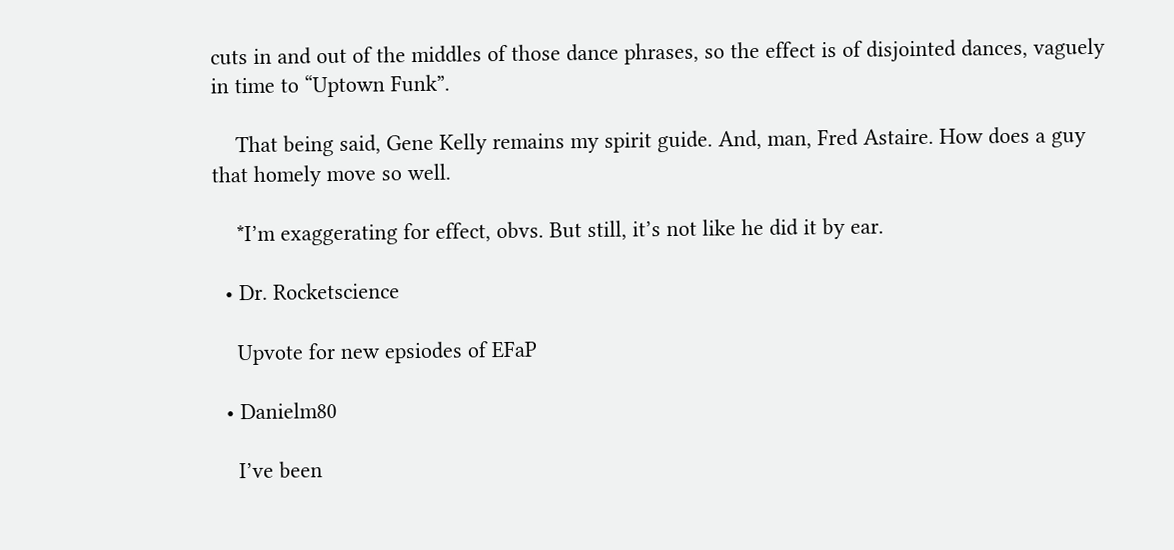cuts in and out of the middles of those dance phrases, so the effect is of disjointed dances, vaguely in time to “Uptown Funk”.

    That being said, Gene Kelly remains my spirit guide. And, man, Fred Astaire. How does a guy that homely move so well.

    *I’m exaggerating for effect, obvs. But still, it’s not like he did it by ear.

  • Dr. Rocketscience

    Upvote for new epsiodes of EFaP

  • Danielm80

    I’ve been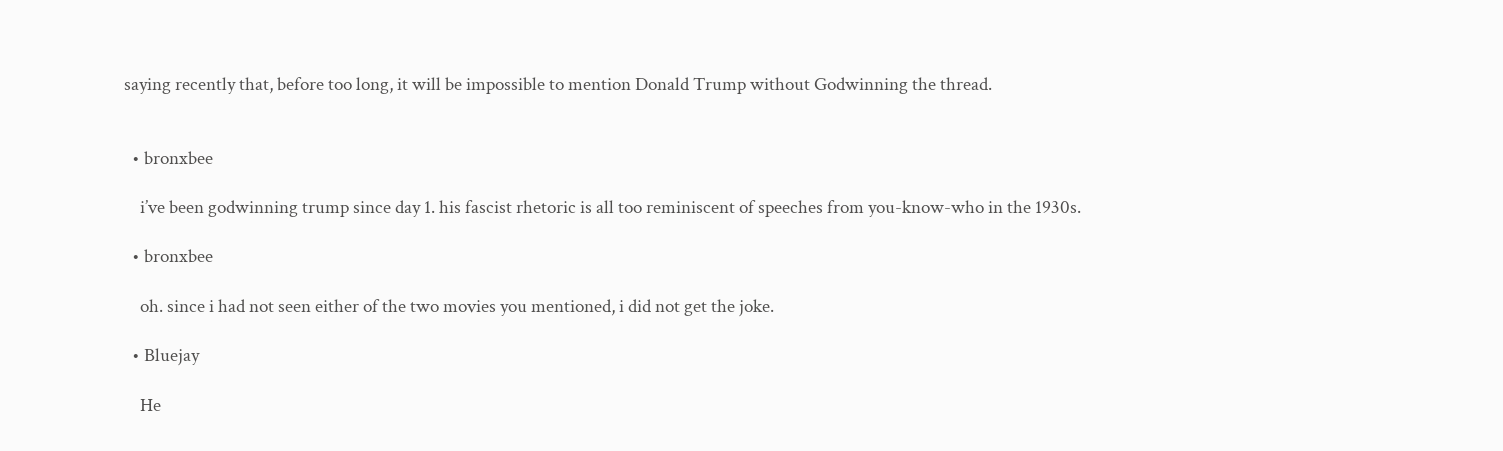saying recently that, before too long, it will be impossible to mention Donald Trump without Godwinning the thread.


  • bronxbee

    i’ve been godwinning trump since day 1. his fascist rhetoric is all too reminiscent of speeches from you-know-who in the 1930s.

  • bronxbee

    oh. since i had not seen either of the two movies you mentioned, i did not get the joke.

  • Bluejay

    He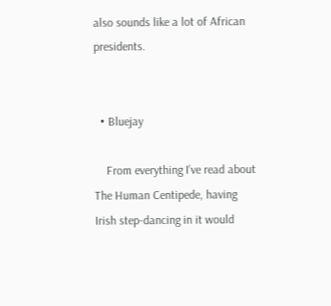also sounds like a lot of African presidents.


  • Bluejay

    From everything I’ve read about The Human Centipede, having Irish step-dancing in it would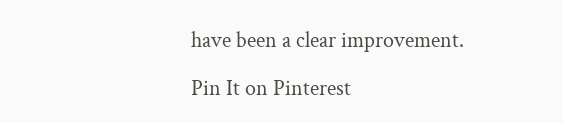have been a clear improvement.

Pin It on Pinterest